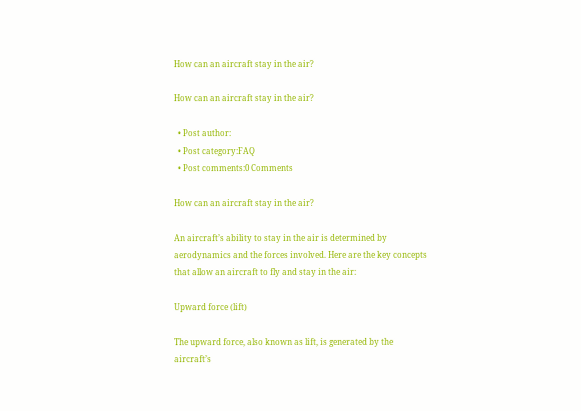How can an aircraft stay in the air?

How can an aircraft stay in the air?

  • Post author:
  • Post category:FAQ
  • Post comments:0 Comments

How can an aircraft stay in the air?

An aircraft’s ability to stay in the air is determined by aerodynamics and the forces involved. Here are the key concepts that allow an aircraft to fly and stay in the air:

Upward force (lift)

The upward force, also known as lift, is generated by the aircraft’s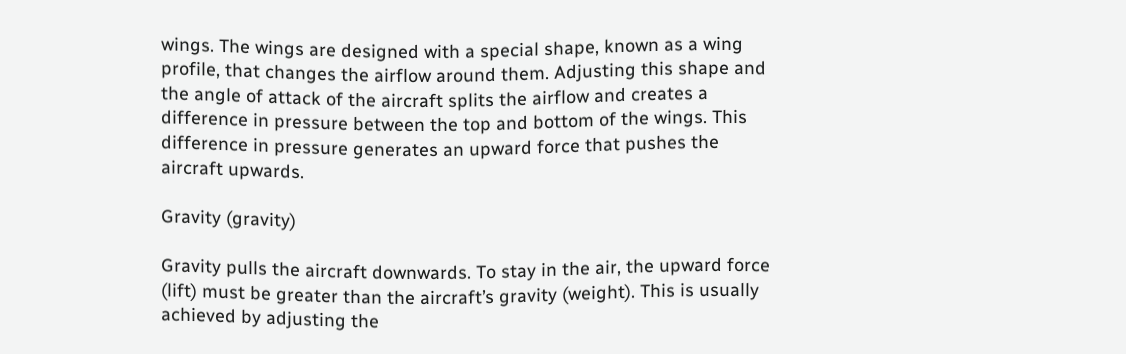wings. The wings are designed with a special shape, known as a wing profile, that changes the airflow around them. Adjusting this shape and the angle of attack of the aircraft splits the airflow and creates a difference in pressure between the top and bottom of the wings. This difference in pressure generates an upward force that pushes the aircraft upwards.

Gravity (gravity)

Gravity pulls the aircraft downwards. To stay in the air, the upward force (lift) must be greater than the aircraft’s gravity (weight). This is usually achieved by adjusting the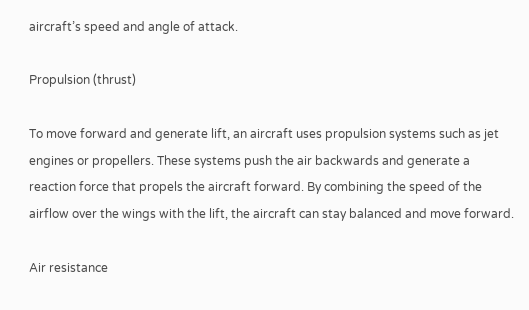aircraft’s speed and angle of attack.

Propulsion (thrust)

To move forward and generate lift, an aircraft uses propulsion systems such as jet engines or propellers. These systems push the air backwards and generate a reaction force that propels the aircraft forward. By combining the speed of the airflow over the wings with the lift, the aircraft can stay balanced and move forward.

Air resistance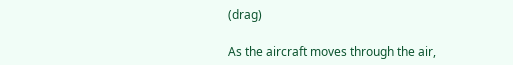(drag)

As the aircraft moves through the air,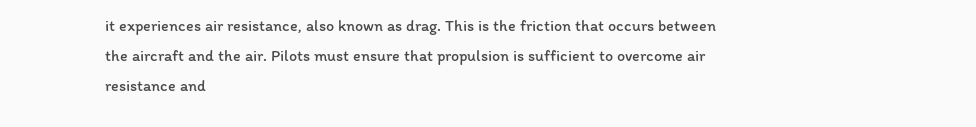it experiences air resistance, also known as drag. This is the friction that occurs between the aircraft and the air. Pilots must ensure that propulsion is sufficient to overcome air resistance and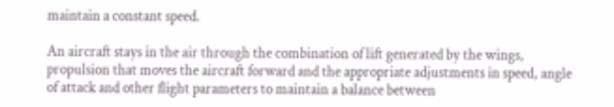maintain a constant speed.

An aircraft stays in the air through the combination of lift generated by the wings, propulsion that moves the aircraft forward and the appropriate adjustments in speed, angle of attack and other flight parameters to maintain a balance between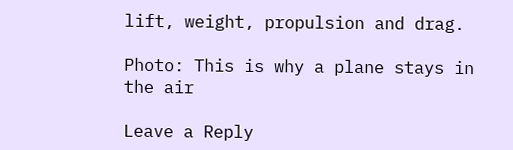lift, weight, propulsion and drag.

Photo: This is why a plane stays in the air

Leave a Reply